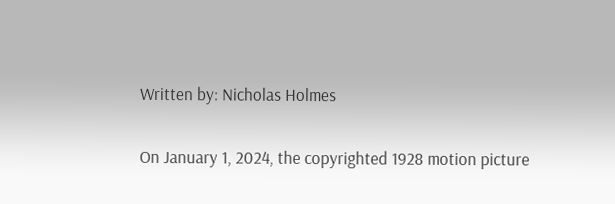Written by: Nicholas Holmes

On January 1, 2024, the copyrighted 1928 motion picture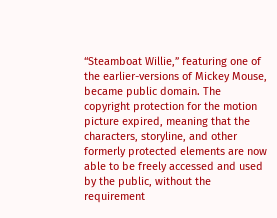“Steamboat Willie,” featuring one of the earlier-versions of Mickey Mouse, became public domain. The copyright protection for the motion picture expired, meaning that the characters, storyline, and other formerly protected elements are now able to be freely accessed and used by the public, without the requirement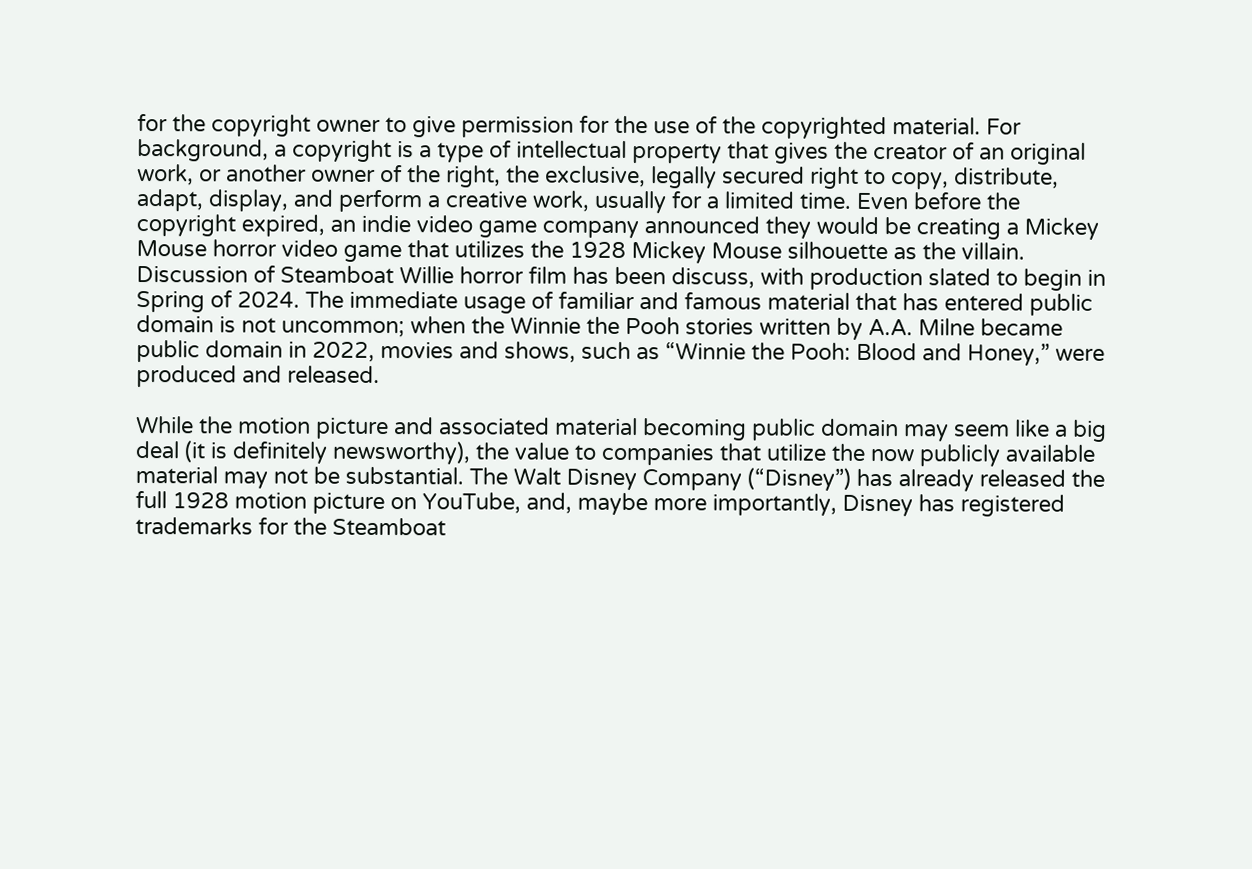for the copyright owner to give permission for the use of the copyrighted material. For background, a copyright is a type of intellectual property that gives the creator of an original work, or another owner of the right, the exclusive, legally secured right to copy, distribute, adapt, display, and perform a creative work, usually for a limited time. Even before the copyright expired, an indie video game company announced they would be creating a Mickey Mouse horror video game that utilizes the 1928 Mickey Mouse silhouette as the villain. Discussion of Steamboat Willie horror film has been discuss, with production slated to begin in Spring of 2024. The immediate usage of familiar and famous material that has entered public domain is not uncommon; when the Winnie the Pooh stories written by A.A. Milne became public domain in 2022, movies and shows, such as “Winnie the Pooh: Blood and Honey,” were produced and released.

While the motion picture and associated material becoming public domain may seem like a big deal (it is definitely newsworthy), the value to companies that utilize the now publicly available material may not be substantial. The Walt Disney Company (“Disney”) has already released the full 1928 motion picture on YouTube, and, maybe more importantly, Disney has registered trademarks for the Steamboat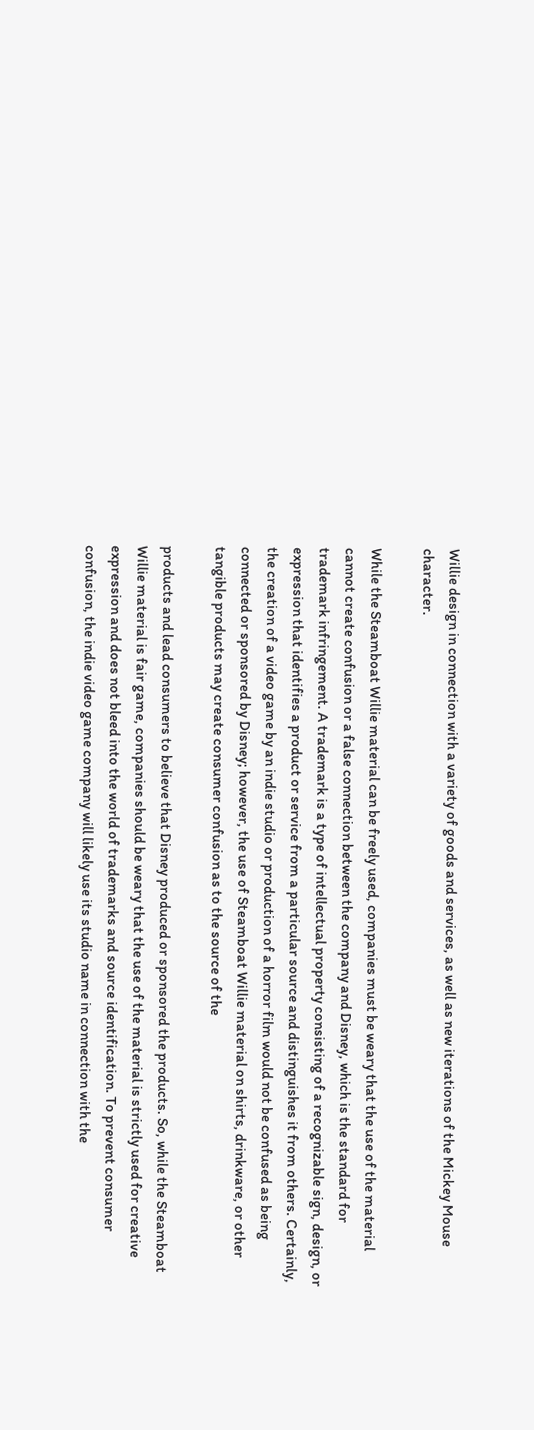Willie design in connection with a variety of goods and services, as well as new iterations of the Mickey Mouse character.

While the Steamboat Willie material can be freely used, companies must be weary that the use of the material cannot create confusion or a false connection between the company and Disney, which is the standard for trademark infringement. A trademark is a type of intellectual property consisting of a recognizable sign, design, or expression that identifies a product or service from a particular source and distinguishes it from others. Certainly, the creation of a video game by an indie studio or production of a horror film would not be confused as being connected or sponsored by Disney; however, the use of Steamboat Willie material on shirts, drinkware, or other tangible products may create consumer confusion as to the source of the

products and lead consumers to believe that Disney produced or sponsored the products. So, while the Steamboat Willie material is fair game, companies should be weary that the use of the material is strictly used for creative expression and does not bleed into the world of trademarks and source identification. To prevent consumer confusion, the indie video game company will likely use its studio name in connection with the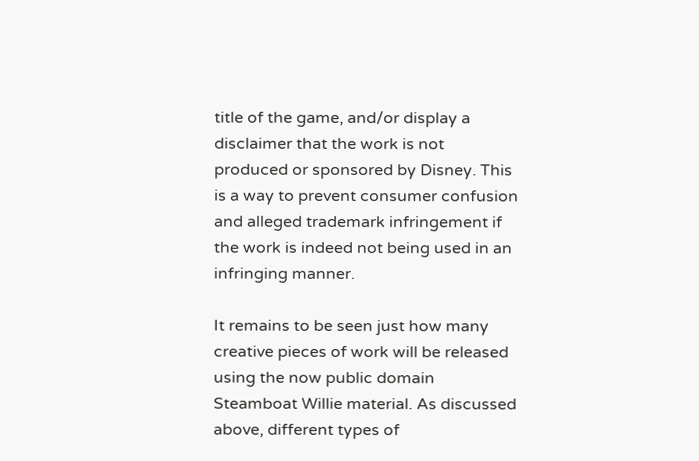title of the game, and/or display a disclaimer that the work is not produced or sponsored by Disney. This is a way to prevent consumer confusion and alleged trademark infringement if the work is indeed not being used in an infringing manner.

It remains to be seen just how many creative pieces of work will be released using the now public domain Steamboat Willie material. As discussed above, different types of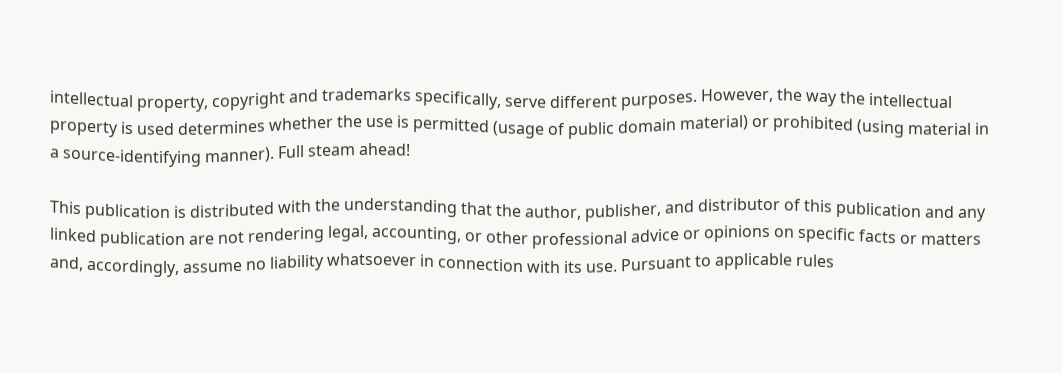intellectual property, copyright and trademarks specifically, serve different purposes. However, the way the intellectual property is used determines whether the use is permitted (usage of public domain material) or prohibited (using material in a source-identifying manner). Full steam ahead!

This publication is distributed with the understanding that the author, publisher, and distributor of this publication and any linked publication are not rendering legal, accounting, or other professional advice or opinions on specific facts or matters and, accordingly, assume no liability whatsoever in connection with its use. Pursuant to applicable rules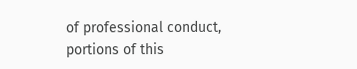of professional conduct, portions of this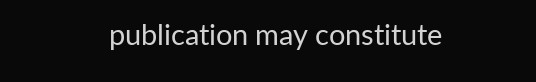publication may constitute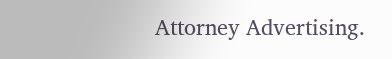Attorney Advertising.